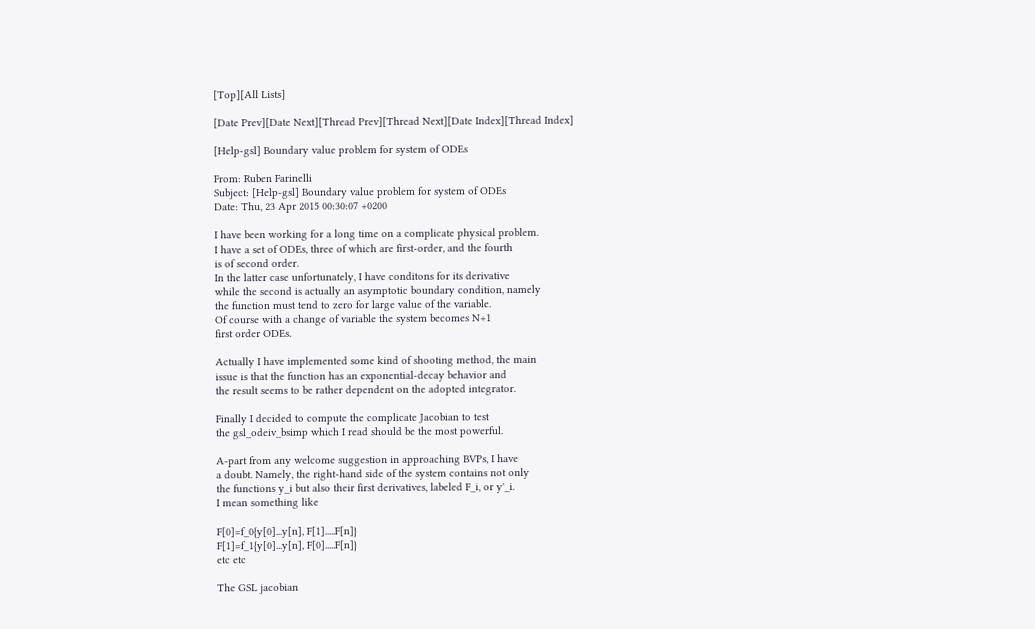[Top][All Lists]

[Date Prev][Date Next][Thread Prev][Thread Next][Date Index][Thread Index]

[Help-gsl] Boundary value problem for system of ODEs

From: Ruben Farinelli
Subject: [Help-gsl] Boundary value problem for system of ODEs
Date: Thu, 23 Apr 2015 00:30:07 +0200

I have been working for a long time on a complicate physical problem.
I have a set of ODEs, three of which are first-order, and the fourth
is of second order.
In the latter case unfortunately, I have conditons for its derivative
while the second is actually an asymptotic boundary condition, namely
the function must tend to zero for large value of the variable.
Of course with a change of variable the system becomes N+1
first order ODEs.

Actually I have implemented some kind of shooting method, the main
issue is that the function has an exponential-decay behavior and
the result seems to be rather dependent on the adopted integrator.

Finally I decided to compute the complicate Jacobian to test
the gsl_odeiv_bsimp which I read should be the most powerful.

A-part from any welcome suggestion in approaching BVPs, I have
a doubt. Namely, the right-hand side of the system contains not only
the functions y_i but also their first derivatives, labeled F_i, or y'_i.
I mean something like

F[0]=f_0{y[0]...y[n], F[1].....F[n]}
F[1]=f_1{y[0]...y[n], F[0].....F[n]}
etc etc

The GSL jacobian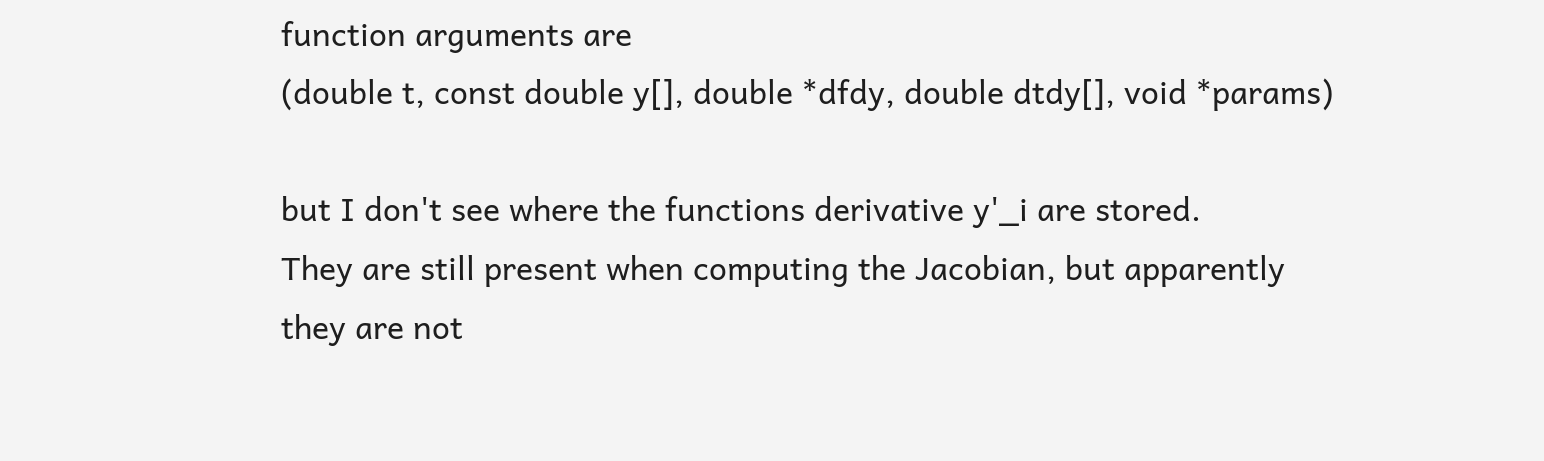function arguments are
(double t, const double y[], double *dfdy, double dtdy[], void *params)

but I don't see where the functions derivative y'_i are stored.
They are still present when computing the Jacobian, but apparently
they are not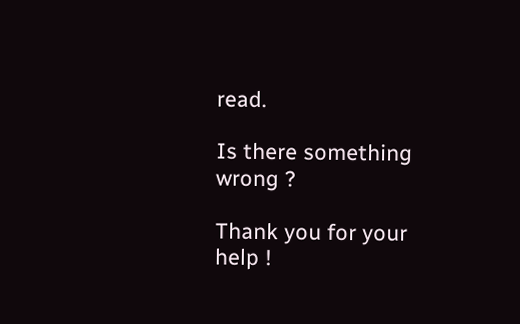read.

Is there something wrong ?

Thank you for your help !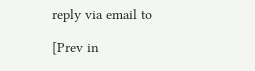reply via email to

[Prev in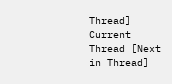Thread] Current Thread [Next in Thread]